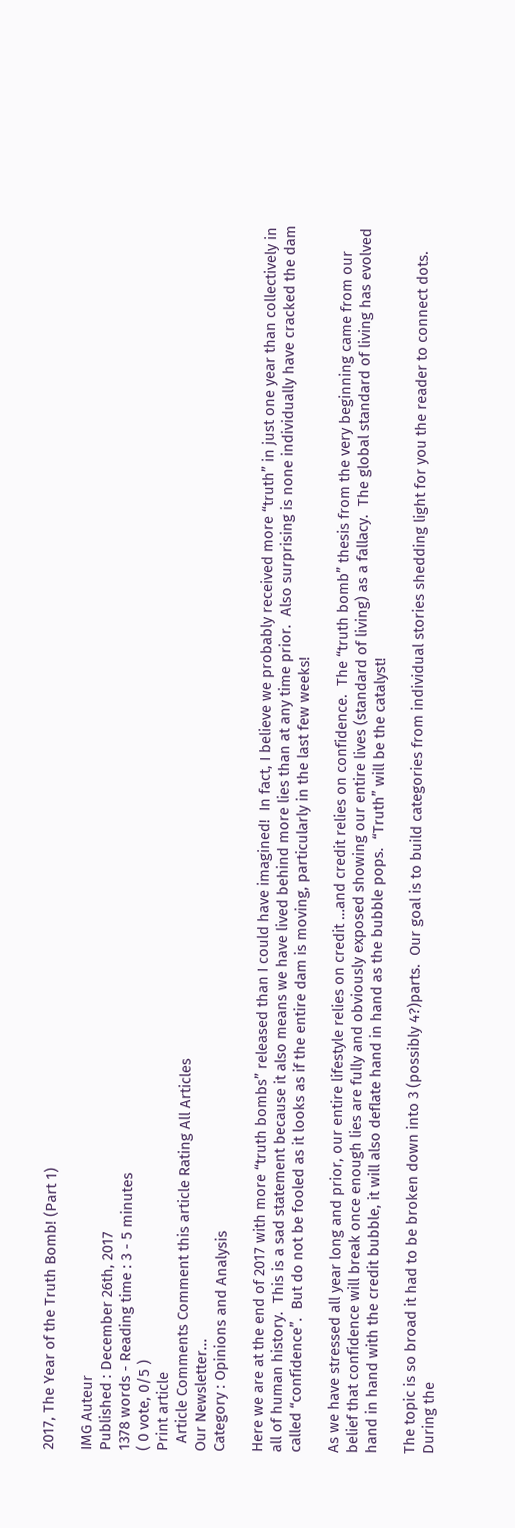2017, The Year of the Truth Bomb! (Part 1)

IMG Auteur
Published : December 26th, 2017
1378 words - Reading time : 3 - 5 minutes
( 0 vote, 0/5 )
Print article
  Article Comments Comment this article Rating All Articles
Our Newsletter...
Category : Opinions and Analysis

Here we are at the end of 2017 with more “truth bombs” released than I could have imagined!  In fact, I believe we probably received more “truth” in just one year than collectively in all of human history.  This is a sad statement because it also means we have lived behind more lies than at any time prior.  Also surprising is none individually have cracked the dam called “confidence”.  But do not be fooled as it looks as if the entire dam is moving, particularly in the last few weeks!

As we have stressed all year long and prior, our entire lifestyle relies on credit …and credit relies on confidence.  The “truth bomb” thesis from the very beginning came from our belief that confidence will break once enough lies are fully and obviously exposed showing our entire lives (standard of living) as a fallacy.  The global standard of living has evolved hand in hand with the credit bubble, it will also deflate hand in hand as the bubble pops.  “Truth” will be the catalyst!

The topic is so broad it had to be broken down into 3 (possibly 4?)parts.  Our goal is to build categories from individual stories shedding light for you the reader to connect dots.  During the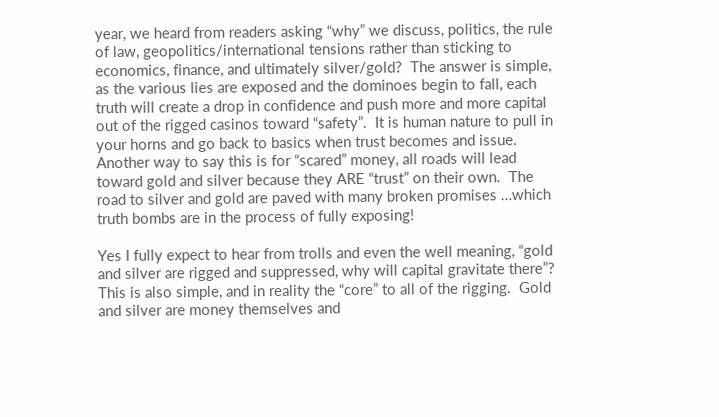year, we heard from readers asking “why” we discuss, politics, the rule of law, geopolitics/international tensions rather than sticking to economics, finance, and ultimately silver/gold?  The answer is simple, as the various lies are exposed and the dominoes begin to fall, each truth will create a drop in confidence and push more and more capital out of the rigged casinos toward “safety”.  It is human nature to pull in your horns and go back to basics when trust becomes and issue.  Another way to say this is for “scared” money, all roads will lead toward gold and silver because they ARE “trust” on their own.  The road to silver and gold are paved with many broken promises …which truth bombs are in the process of fully exposing!

Yes I fully expect to hear from trolls and even the well meaning, “gold and silver are rigged and suppressed, why will capital gravitate there”?  This is also simple, and in reality the “core” to all of the rigging.  Gold and silver are money themselves and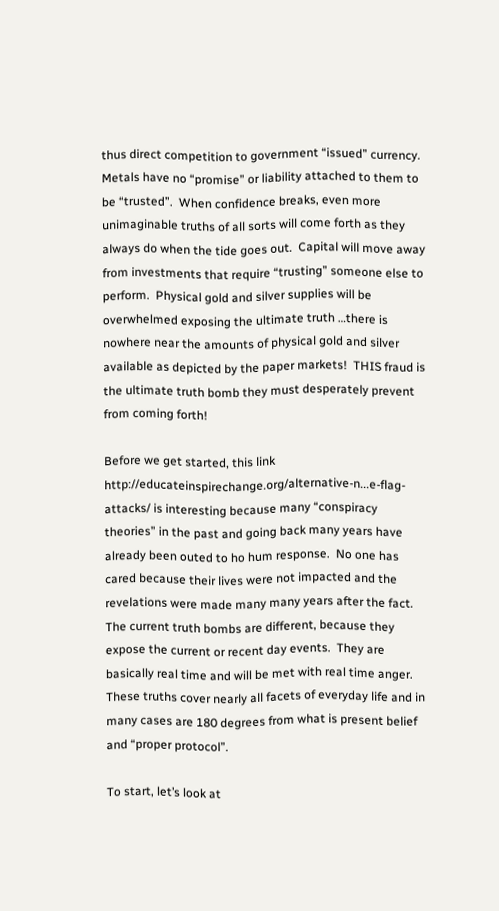thus direct competition to government “issued” currency.  Metals have no “promise” or liability attached to them to be “trusted”.  When confidence breaks, even more unimaginable truths of all sorts will come forth as they always do when the tide goes out.  Capital will move away from investments that require “trusting” someone else to perform.  Physical gold and silver supplies will be overwhelmed exposing the ultimate truth …there is nowhere near the amounts of physical gold and silver available as depicted by the paper markets!  THIS fraud is the ultimate truth bomb they must desperately prevent from coming forth!

Before we get started, this link http://educateinspirechange.org/alternative-n...e-flag-attacks/ is interesting because many “conspiracy theories” in the past and going back many years have already been outed to ho hum response.  No one has cared because their lives were not impacted and the revelations were made many many years after the fact.  The current truth bombs are different, because they expose the current or recent day events.  They are basically real time and will be met with real time anger.  These truths cover nearly all facets of everyday life and in many cases are 180 degrees from what is present belief and “proper protocol”.

To start, let’s look at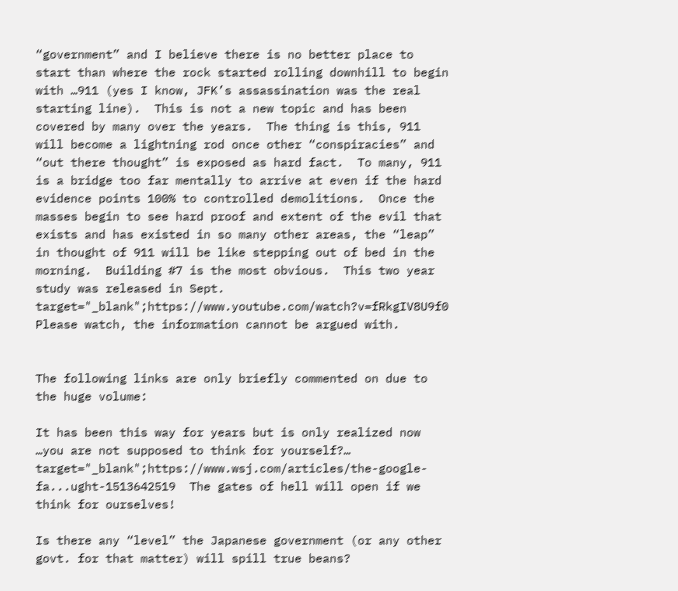“government” and I believe there is no better place to start than where the rock started rolling downhill to begin with …911 (yes I know, JFK’s assassination was the real starting line).  This is not a new topic and has been covered by many over the years.  The thing is this, 911 will become a lightning rod once other “conspiracies” and “out there thought” is exposed as hard fact.  To many, 911 is a bridge too far mentally to arrive at even if the hard evidence points 100% to controlled demolitions.  Once the masses begin to see hard proof and extent of the evil that exists and has existed in so many other areas, the “leap” in thought of 911 will be like stepping out of bed in the morning.  Building #7 is the most obvious.  This two year study was released in Sept.   target="_blank";https://www.youtube.com/watch?v=fRkgIV8U9f0  Please watch, the information cannot be argued with.


The following links are only briefly commented on due to the huge volume:

It has been this way for years but is only realized now …you are not supposed to think for yourself?… target="_blank";https://www.wsj.com/articles/the-google-fa...ught-1513642519  The gates of hell will open if we think for ourselves!

Is there any “level” the Japanese government (or any other govt. for that matter) will spill true beans?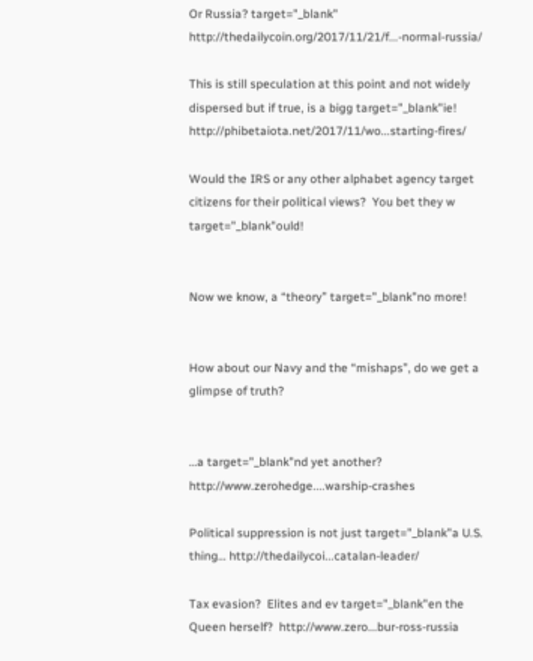Or Russia? target="_blank"  http://thedailycoin.org/2017/11/21/f...-normal-russia/

This is still speculation at this point and not widely dispersed but if true, is a bigg target="_blank"ie!  http://phibetaiota.net/2017/11/wo...starting-fires/

Would the IRS or any other alphabet agency target citizens for their political views?  You bet they w target="_blank"ould!


Now we know, a “theory” target="_blank"no more!


How about our Navy and the “mishaps”, do we get a glimpse of truth?


…a target="_blank"nd yet another?  http://www.zerohedge....warship-crashes

Political suppression is not just target="_blank"a U.S. thing… http://thedailycoi...catalan-leader/

Tax evasion?  Elites and ev target="_blank"en the Queen herself?  http://www.zero...bur-ross-russia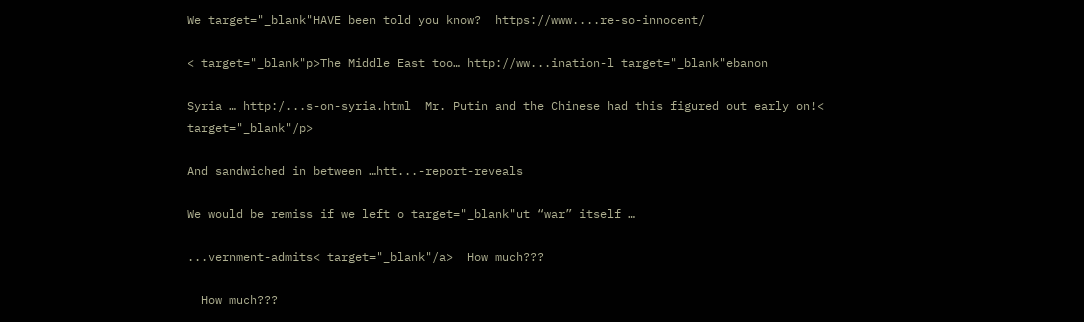We target="_blank"HAVE been told you know?  https://www....re-so-innocent/

< target="_blank"p>The Middle East too… http://ww...ination-l target="_blank"ebanon

Syria … http:/...s-on-syria.html  Mr. Putin and the Chinese had this figured out early on!< target="_blank"/p>

And sandwiched in between …htt...-report-reveals

We would be remiss if we left o target="_blank"ut “war” itself …

...vernment-admits< target="_blank"/a>  How much???

  How much???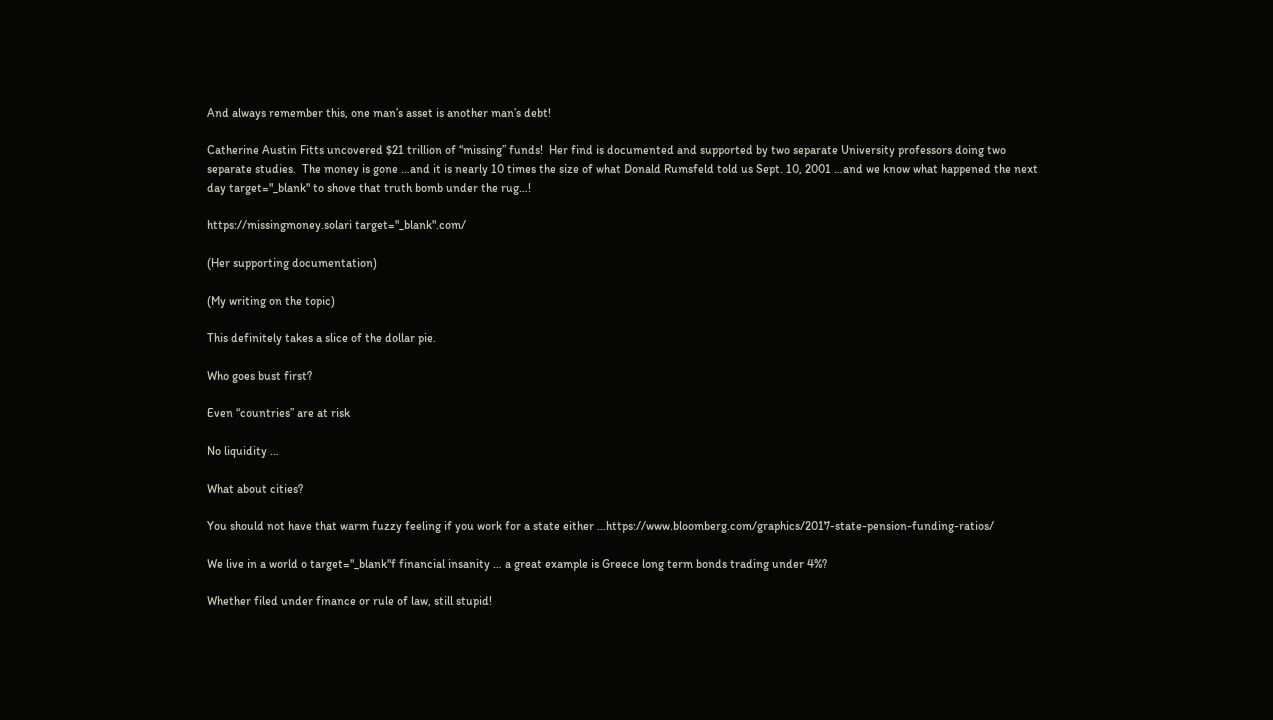And always remember this, one man’s asset is another man’s debt!

Catherine Austin Fitts uncovered $21 trillion of “missing” funds!  Her find is documented and supported by two separate University professors doing two separate studies.  The money is gone …and it is nearly 10 times the size of what Donald Rumsfeld told us Sept. 10, 2001 …and we know what happened the next day target="_blank" to shove that truth bomb under the rug…!

https://missingmoney.solari target="_blank".com/

(Her supporting documentation)

(My writing on the topic)

This definitely takes a slice of the dollar pie.

Who goes bust first?

Even “countries” are at risk

No liquidity …

What about cities?

You should not have that warm fuzzy feeling if you work for a state either …https://www.bloomberg.com/graphics/2017-state-pension-funding-ratios/

We live in a world o target="_blank"f financial insanity … a great example is Greece long term bonds trading under 4%?

Whether filed under finance or rule of law, still stupid!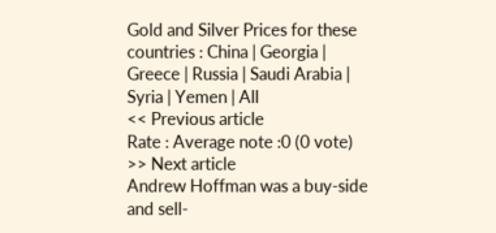Gold and Silver Prices for these countries : China | Georgia | Greece | Russia | Saudi Arabia | Syria | Yemen | All
<< Previous article
Rate : Average note :0 (0 vote)
>> Next article
Andrew Hoffman was a buy-side and sell-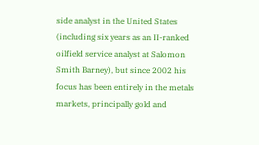side analyst in the United States (including six years as an II-ranked oilfield service analyst at Salomon Smith Barney), but since 2002 his focus has been entirely in the metals markets, principally gold and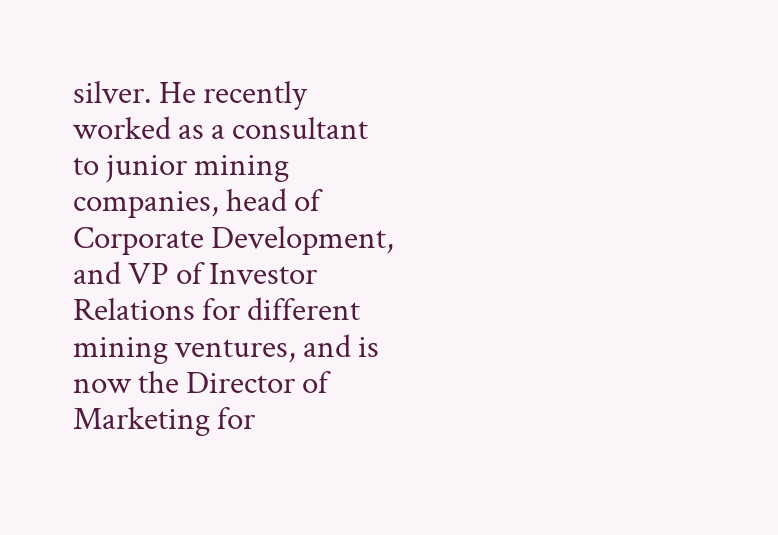silver. He recently worked as a consultant to junior mining companies, head of Corporate Development, and VP of Investor Relations for different mining ventures, and is now the Director of Marketing for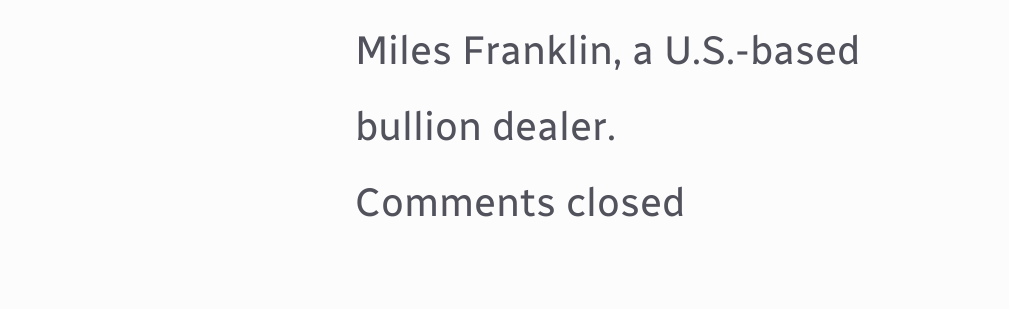Miles Franklin, a U.S.-based bullion dealer.
Comments closed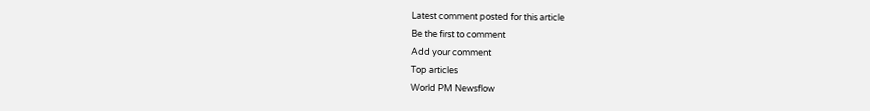Latest comment posted for this article
Be the first to comment
Add your comment
Top articles
World PM Newsflow